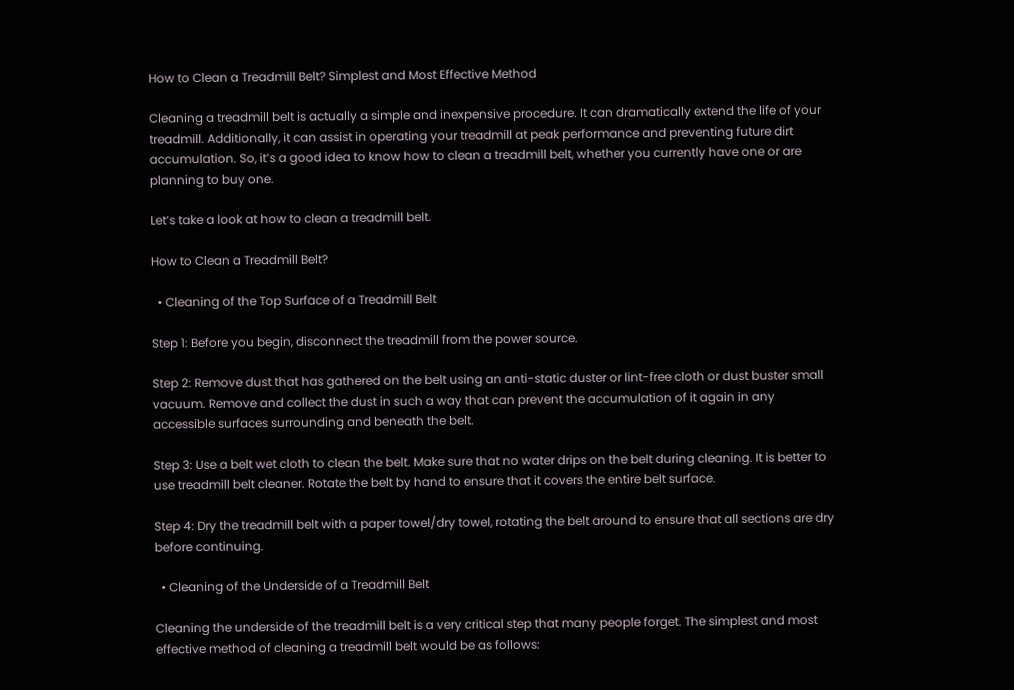How to Clean a Treadmill Belt? Simplest and Most Effective Method

Cleaning a treadmill belt is actually a simple and inexpensive procedure. It can dramatically extend the life of your treadmill. Additionally, it can assist in operating your treadmill at peak performance and preventing future dirt accumulation. So, it’s a good idea to know how to clean a treadmill belt, whether you currently have one or are planning to buy one.

Let’s take a look at how to clean a treadmill belt.

How to Clean a Treadmill Belt?

  • Cleaning of the Top Surface of a Treadmill Belt

Step 1: Before you begin, disconnect the treadmill from the power source.

Step 2: Remove dust that has gathered on the belt using an anti-static duster or lint-free cloth or dust buster small vacuum. Remove and collect the dust in such a way that can prevent the accumulation of it again in any accessible surfaces surrounding and beneath the belt.

Step 3: Use a belt wet cloth to clean the belt. Make sure that no water drips on the belt during cleaning. It is better to use treadmill belt cleaner. Rotate the belt by hand to ensure that it covers the entire belt surface.

Step 4: Dry the treadmill belt with a paper towel/dry towel, rotating the belt around to ensure that all sections are dry before continuing.

  • Cleaning of the Underside of a Treadmill Belt

Cleaning the underside of the treadmill belt is a very critical step that many people forget. The simplest and most effective method of cleaning a treadmill belt would be as follows: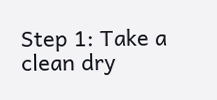Step 1: Take a clean dry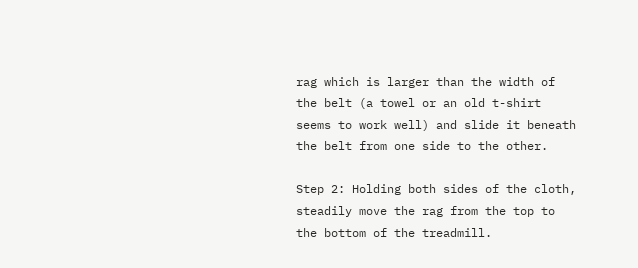rag which is larger than the width of the belt (a towel or an old t-shirt seems to work well) and slide it beneath the belt from one side to the other.

Step 2: Holding both sides of the cloth, steadily move the rag from the top to the bottom of the treadmill.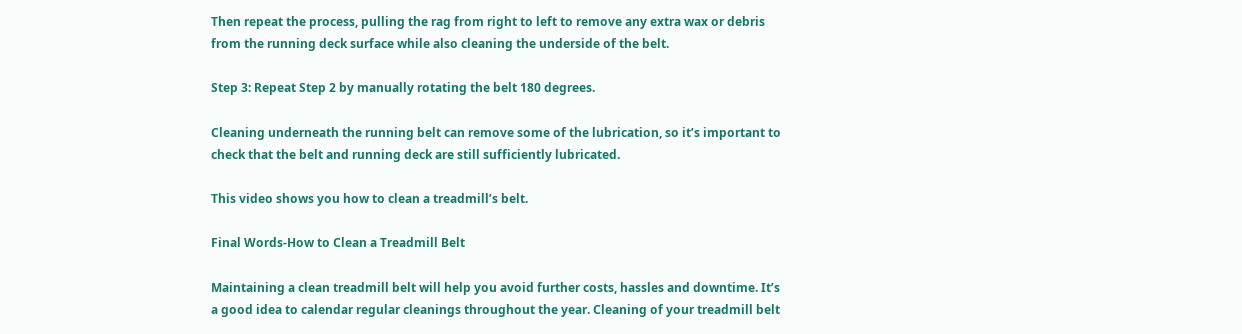Then repeat the process, pulling the rag from right to left to remove any extra wax or debris from the running deck surface while also cleaning the underside of the belt.

Step 3: Repeat Step 2 by manually rotating the belt 180 degrees.

Cleaning underneath the running belt can remove some of the lubrication, so it’s important to check that the belt and running deck are still sufficiently lubricated.

This video shows you how to clean a treadmill’s belt.

Final Words-How to Clean a Treadmill Belt

Maintaining a clean treadmill belt will help you avoid further costs, hassles and downtime. It’s a good idea to calendar regular cleanings throughout the year. Cleaning of your treadmill belt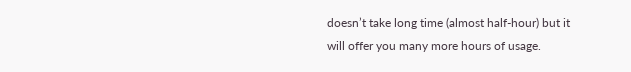doesn’t take long time (almost half-hour) but it will offer you many more hours of usage.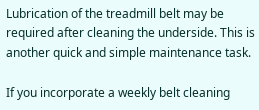Lubrication of the treadmill belt may be required after cleaning the underside. This is another quick and simple maintenance task.

If you incorporate a weekly belt cleaning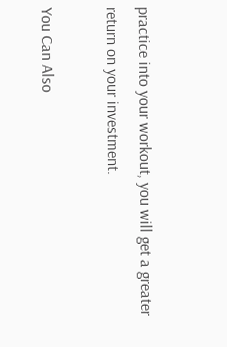practice into your workout, you will get a greater return on your investment.

You Can Also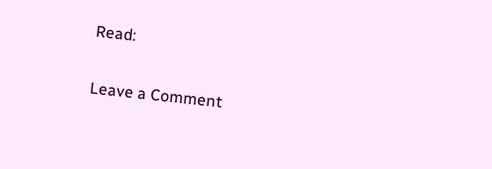Read:

Leave a Comment